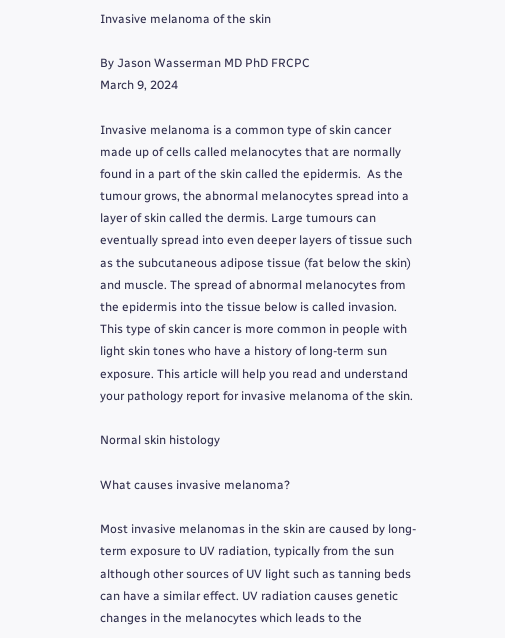Invasive melanoma of the skin

By Jason Wasserman MD PhD FRCPC
March 9, 2024

Invasive melanoma is a common type of skin cancer made up of cells called melanocytes that are normally found in a part of the skin called the epidermis.  As the tumour grows, the abnormal melanocytes spread into a layer of skin called the dermis. Large tumours can eventually spread into even deeper layers of tissue such as the subcutaneous adipose tissue (fat below the skin) and muscle. The spread of abnormal melanocytes from the epidermis into the tissue below is called invasion. This type of skin cancer is more common in people with light skin tones who have a history of long-term sun exposure. This article will help you read and understand your pathology report for invasive melanoma of the skin.

Normal skin histology

What causes invasive melanoma?

Most invasive melanomas in the skin are caused by long-term exposure to UV radiation, typically from the sun although other sources of UV light such as tanning beds can have a similar effect. UV radiation causes genetic changes in the melanocytes which leads to the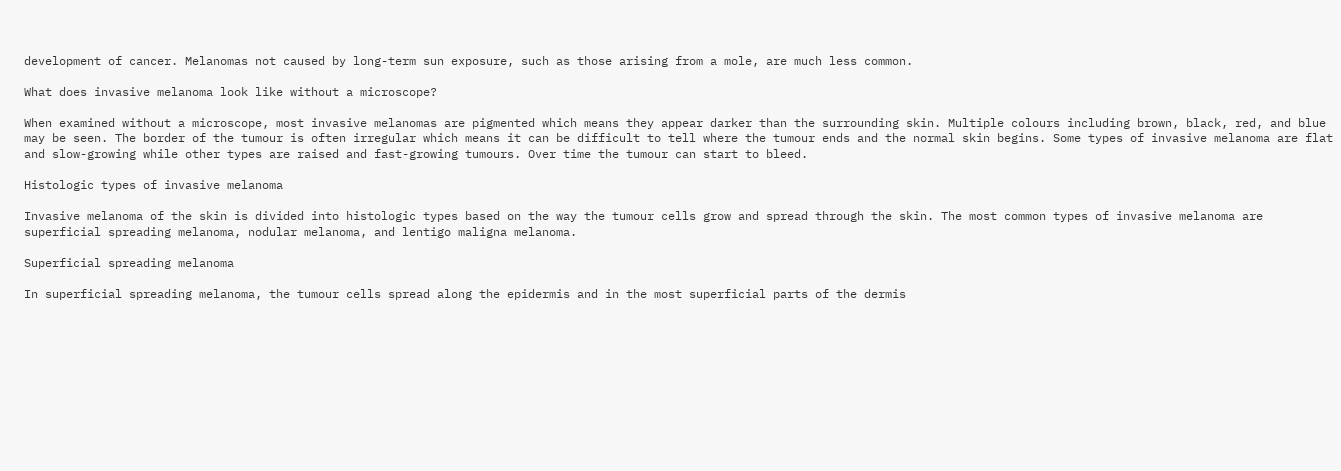development of cancer. Melanomas not caused by long-term sun exposure, such as those arising from a mole, are much less common.

What does invasive melanoma look like without a microscope?

When examined without a microscope, most invasive melanomas are pigmented which means they appear darker than the surrounding skin. Multiple colours including brown, black, red, and blue may be seen. The border of the tumour is often irregular which means it can be difficult to tell where the tumour ends and the normal skin begins. Some types of invasive melanoma are flat and slow-growing while other types are raised and fast-growing tumours. Over time the tumour can start to bleed.

Histologic types of invasive melanoma

Invasive melanoma of the skin is divided into histologic types based on the way the tumour cells grow and spread through the skin. The most common types of invasive melanoma are superficial spreading melanoma, nodular melanoma, and lentigo maligna melanoma.

Superficial spreading melanoma

In superficial spreading melanoma, the tumour cells spread along the epidermis and in the most superficial parts of the dermis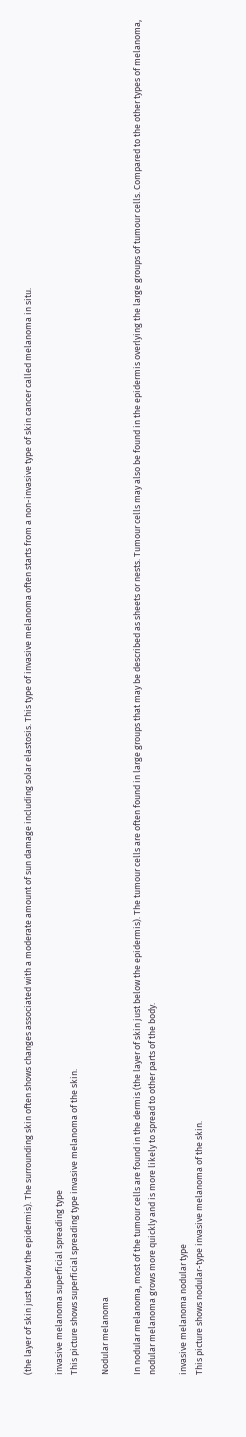(the layer of skin just below the epidermis). The surrounding skin often shows changes associated with a moderate amount of sun damage including solar elastosis. This type of invasive melanoma often starts from a non-invasive type of skin cancer called melanoma in situ.

invasive melanoma superficial spreading type
This picture shows superficial spreading type invasive melanoma of the skin.

Nodular melanoma

In nodular melanoma, most of the tumour cells are found in the dermis (the layer of skin just below the epidermis). The tumour cells are often found in large groups that may be described as sheets or nests. Tumour cells may also be found in the epidermis overlying the large groups of tumour cells. Compared to the other types of melanoma, nodular melanoma grows more quickly and is more likely to spread to other parts of the body.

invasive melanoma nodular type
This picture shows nodular-type invasive melanoma of the skin.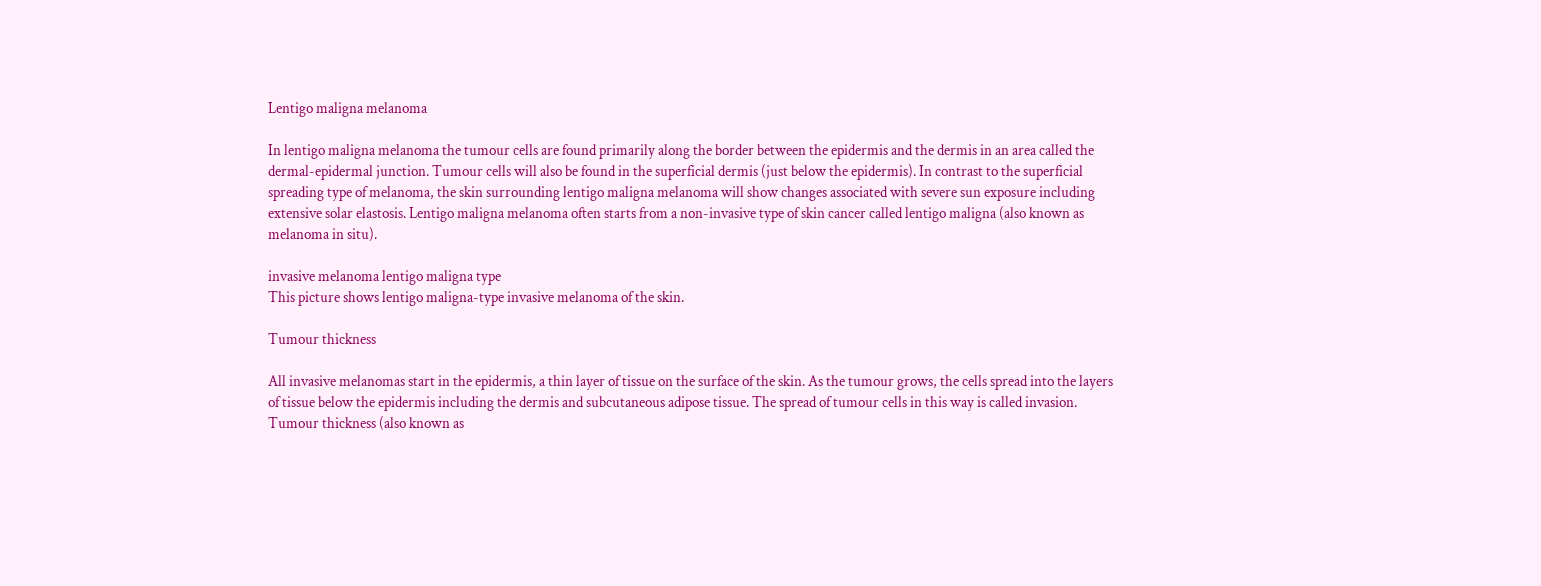Lentigo maligna melanoma

In lentigo maligna melanoma the tumour cells are found primarily along the border between the epidermis and the dermis in an area called the dermal-epidermal junction. Tumour cells will also be found in the superficial dermis (just below the epidermis). In contrast to the superficial spreading type of melanoma, the skin surrounding lentigo maligna melanoma will show changes associated with severe sun exposure including extensive solar elastosis. Lentigo maligna melanoma often starts from a non-invasive type of skin cancer called lentigo maligna (also known as melanoma in situ).

invasive melanoma lentigo maligna type
This picture shows lentigo maligna-type invasive melanoma of the skin.

Tumour thickness

All invasive melanomas start in the epidermis, a thin layer of tissue on the surface of the skin. As the tumour grows, the cells spread into the layers of tissue below the epidermis including the dermis and subcutaneous adipose tissue. The spread of tumour cells in this way is called invasion. Tumour thickness (also known as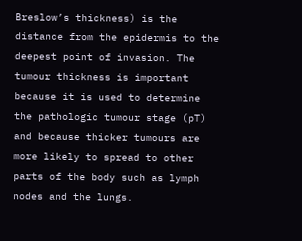Breslow’s thickness) is the distance from the epidermis to the deepest point of invasion. The tumour thickness is important because it is used to determine the pathologic tumour stage (pT) and because thicker tumours are more likely to spread to other parts of the body such as lymph nodes and the lungs.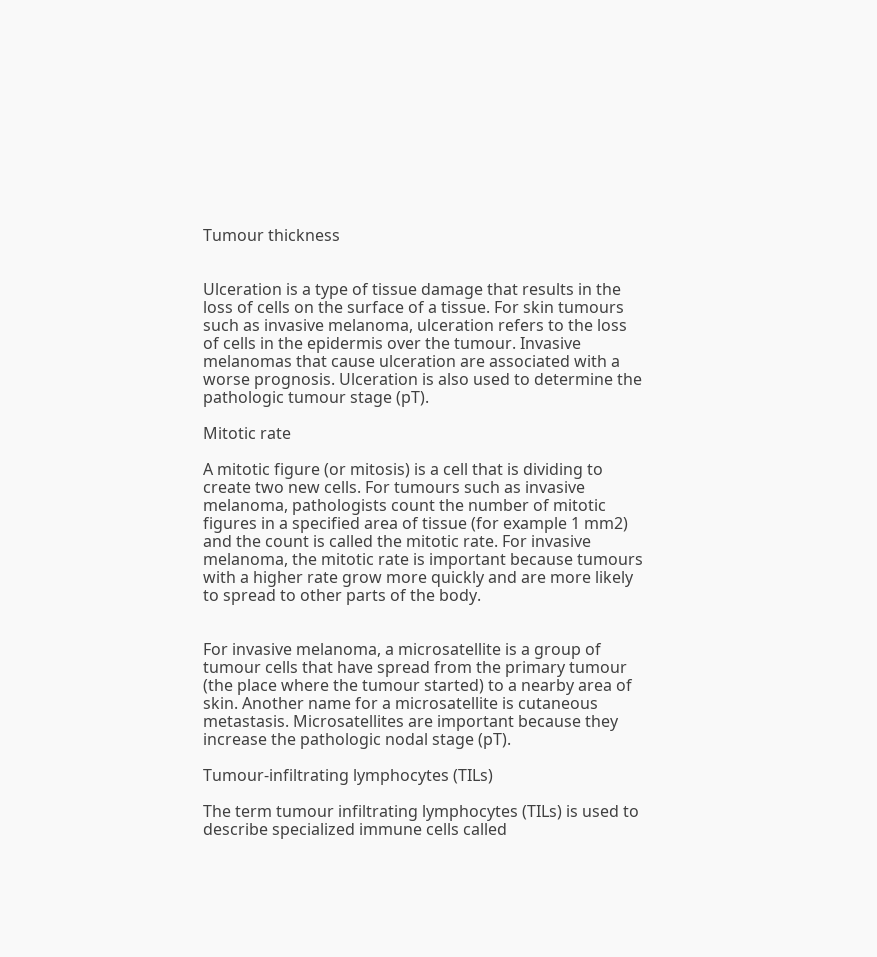Tumour thickness


Ulceration is a type of tissue damage that results in the loss of cells on the surface of a tissue. For skin tumours such as invasive melanoma, ulceration refers to the loss of cells in the epidermis over the tumour. Invasive melanomas that cause ulceration are associated with a worse prognosis. Ulceration is also used to determine the pathologic tumour stage (pT).

Mitotic rate

A mitotic figure (or mitosis) is a cell that is dividing to create two new cells. For tumours such as invasive melanoma, pathologists count the number of mitotic figures in a specified area of tissue (for example 1 mm2) and the count is called the mitotic rate. For invasive melanoma, the mitotic rate is important because tumours with a higher rate grow more quickly and are more likely to spread to other parts of the body.


For invasive melanoma, a microsatellite is a group of tumour cells that have spread from the primary tumour (the place where the tumour started) to a nearby area of skin. Another name for a microsatellite is cutaneous metastasis. Microsatellites are important because they increase the pathologic nodal stage (pT).

Tumour-infiltrating lymphocytes (TILs)

The term tumour infiltrating lymphocytes (TILs) is used to describe specialized immune cells called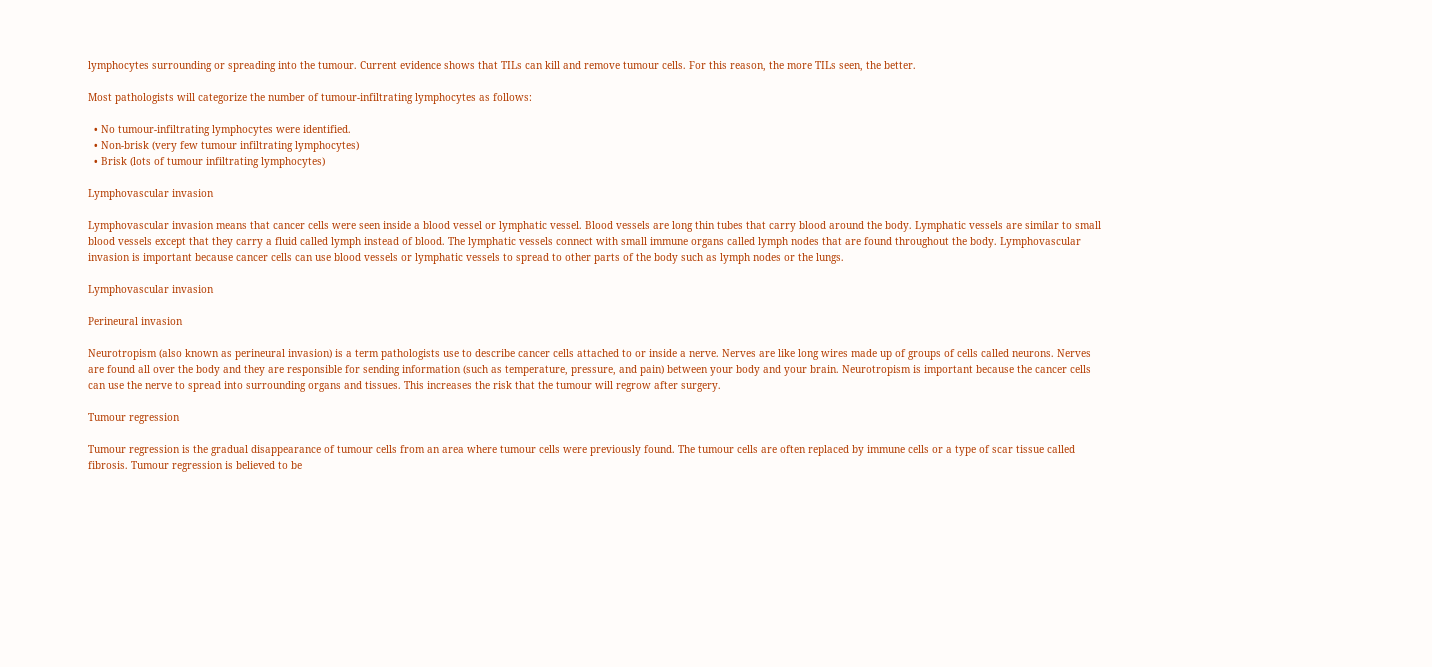lymphocytes surrounding or spreading into the tumour. Current evidence shows that TILs can kill and remove tumour cells. For this reason, the more TILs seen, the better.

Most pathologists will categorize the number of tumour-infiltrating lymphocytes as follows:

  • No tumour-infiltrating lymphocytes were identified.
  • Non-brisk (very few tumour infiltrating lymphocytes)
  • Brisk (lots of tumour infiltrating lymphocytes)

Lymphovascular invasion

Lymphovascular invasion means that cancer cells were seen inside a blood vessel or lymphatic vessel. Blood vessels are long thin tubes that carry blood around the body. Lymphatic vessels are similar to small blood vessels except that they carry a fluid called lymph instead of blood. The lymphatic vessels connect with small immune organs called lymph nodes that are found throughout the body. Lymphovascular invasion is important because cancer cells can use blood vessels or lymphatic vessels to spread to other parts of the body such as lymph nodes or the lungs.

Lymphovascular invasion

Perineural invasion

Neurotropism (also known as perineural invasion) is a term pathologists use to describe cancer cells attached to or inside a nerve. Nerves are like long wires made up of groups of cells called neurons. Nerves are found all over the body and they are responsible for sending information (such as temperature, pressure, and pain) between your body and your brain. Neurotropism is important because the cancer cells can use the nerve to spread into surrounding organs and tissues. This increases the risk that the tumour will regrow after surgery.

Tumour regression

Tumour regression is the gradual disappearance of tumour cells from an area where tumour cells were previously found. The tumour cells are often replaced by immune cells or a type of scar tissue called fibrosis. Tumour regression is believed to be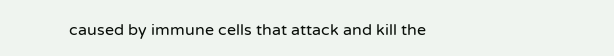caused by immune cells that attack and kill the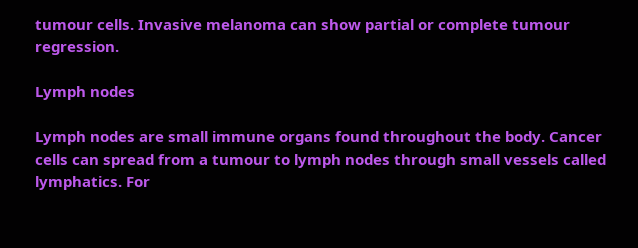tumour cells. Invasive melanoma can show partial or complete tumour regression.

Lymph nodes

Lymph nodes are small immune organs found throughout the body. Cancer cells can spread from a tumour to lymph nodes through small vessels called lymphatics. For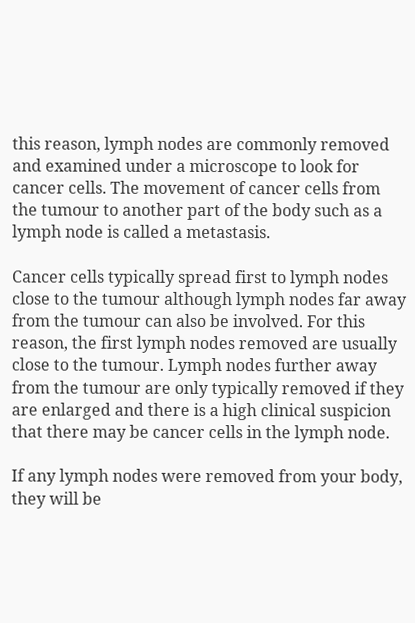this reason, lymph nodes are commonly removed and examined under a microscope to look for cancer cells. The movement of cancer cells from the tumour to another part of the body such as a lymph node is called a metastasis.

Cancer cells typically spread first to lymph nodes close to the tumour although lymph nodes far away from the tumour can also be involved. For this reason, the first lymph nodes removed are usually close to the tumour. Lymph nodes further away from the tumour are only typically removed if they are enlarged and there is a high clinical suspicion that there may be cancer cells in the lymph node.

If any lymph nodes were removed from your body, they will be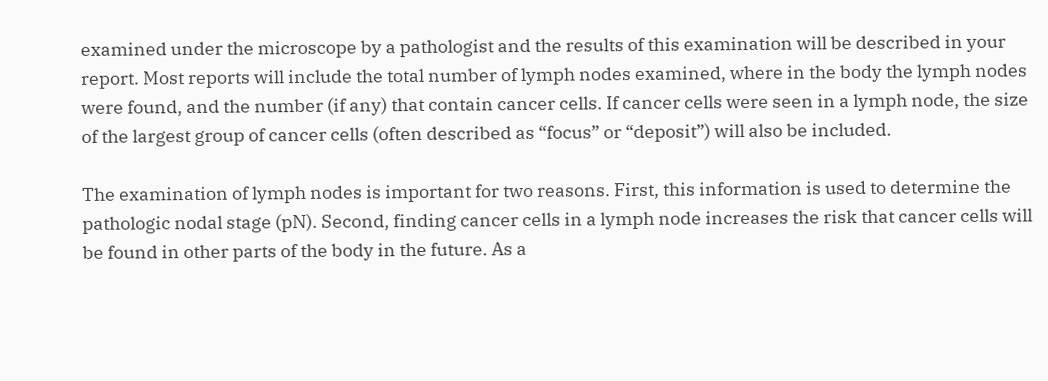examined under the microscope by a pathologist and the results of this examination will be described in your report. Most reports will include the total number of lymph nodes examined, where in the body the lymph nodes were found, and the number (if any) that contain cancer cells. If cancer cells were seen in a lymph node, the size of the largest group of cancer cells (often described as “focus” or “deposit”) will also be included.

The examination of lymph nodes is important for two reasons. First, this information is used to determine the pathologic nodal stage (pN). Second, finding cancer cells in a lymph node increases the risk that cancer cells will be found in other parts of the body in the future. As a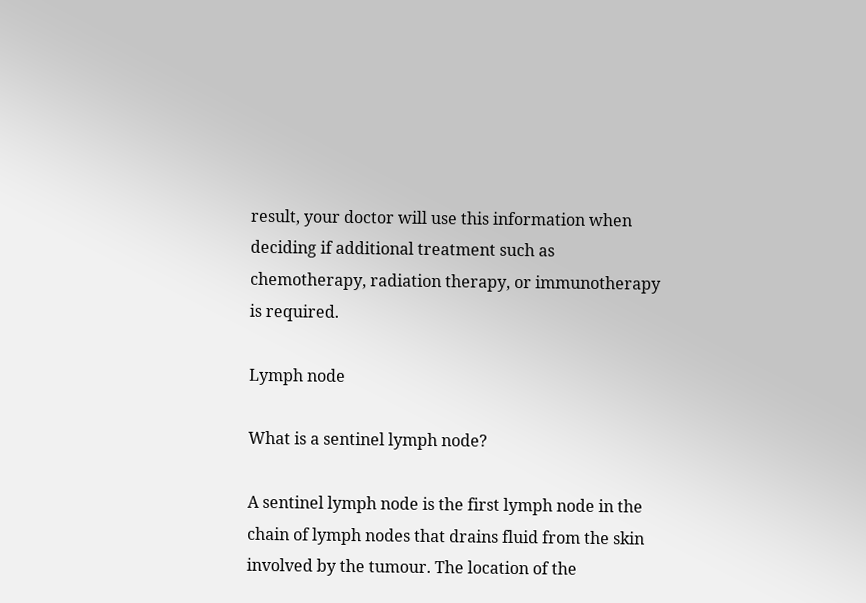result, your doctor will use this information when deciding if additional treatment such as chemotherapy, radiation therapy, or immunotherapy is required.

Lymph node

What is a sentinel lymph node?

A sentinel lymph node is the first lymph node in the chain of lymph nodes that drains fluid from the skin involved by the tumour. The location of the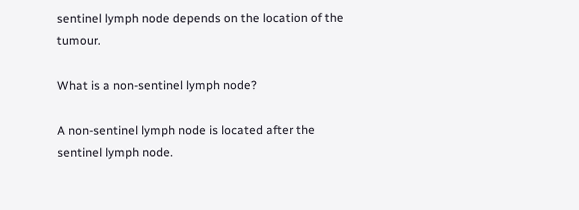sentinel lymph node depends on the location of the tumour.

What is a non-sentinel lymph node?

A non-sentinel lymph node is located after the sentinel lymph node.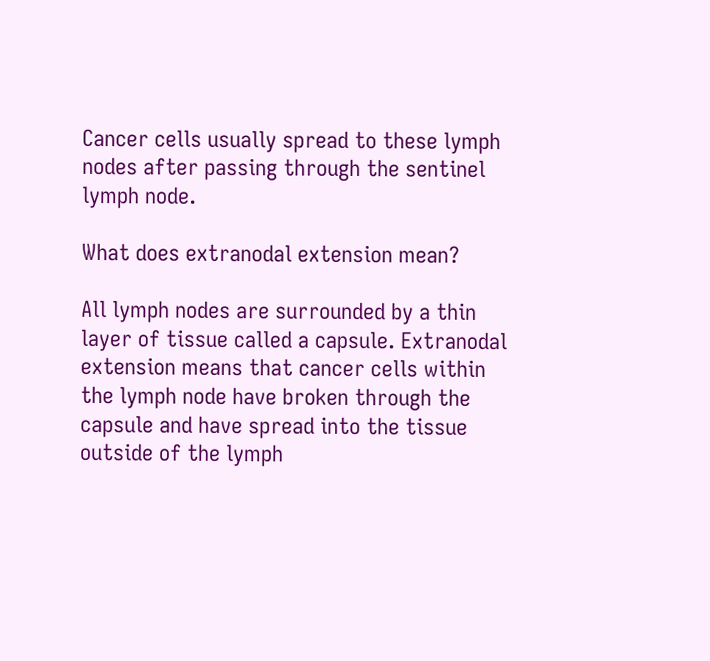Cancer cells usually spread to these lymph nodes after passing through the sentinel lymph node.

What does extranodal extension mean?

All lymph nodes are surrounded by a thin layer of tissue called a capsule. Extranodal extension means that cancer cells within the lymph node have broken through the capsule and have spread into the tissue outside of the lymph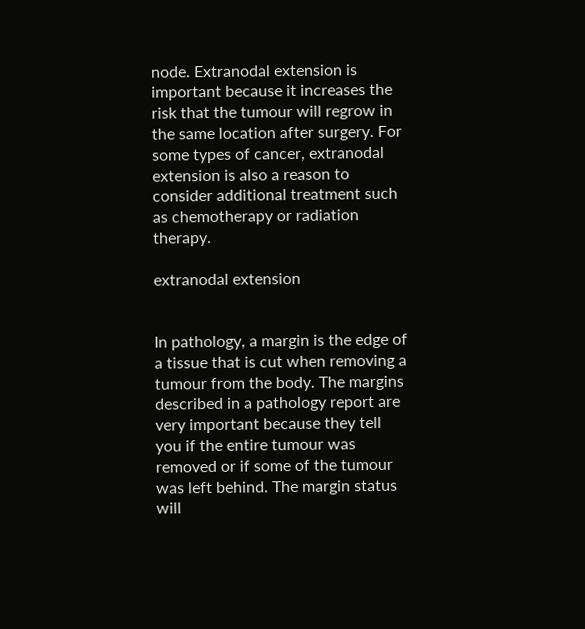node. Extranodal extension is important because it increases the risk that the tumour will regrow in the same location after surgery. For some types of cancer, extranodal extension is also a reason to consider additional treatment such as chemotherapy or radiation therapy.

extranodal extension


In pathology, a margin is the edge of a tissue that is cut when removing a tumour from the body. The margins described in a pathology report are very important because they tell you if the entire tumour was removed or if some of the tumour was left behind. The margin status will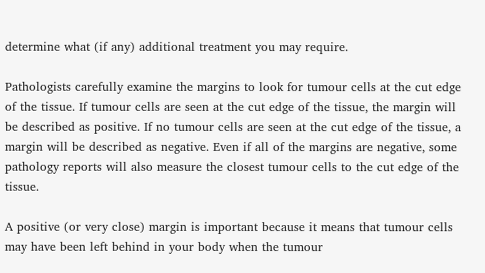determine what (if any) additional treatment you may require.

Pathologists carefully examine the margins to look for tumour cells at the cut edge of the tissue. If tumour cells are seen at the cut edge of the tissue, the margin will be described as positive. If no tumour cells are seen at the cut edge of the tissue, a margin will be described as negative. Even if all of the margins are negative, some pathology reports will also measure the closest tumour cells to the cut edge of the tissue.

A positive (or very close) margin is important because it means that tumour cells may have been left behind in your body when the tumour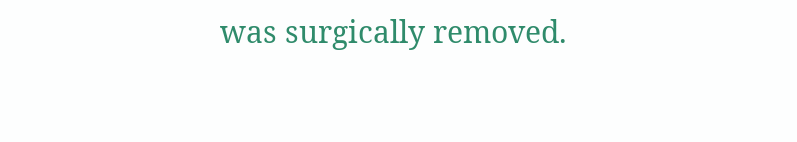was surgically removed.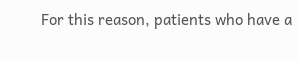For this reason, patients who have a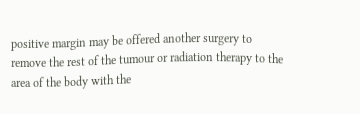positive margin may be offered another surgery to remove the rest of the tumour or radiation therapy to the area of the body with the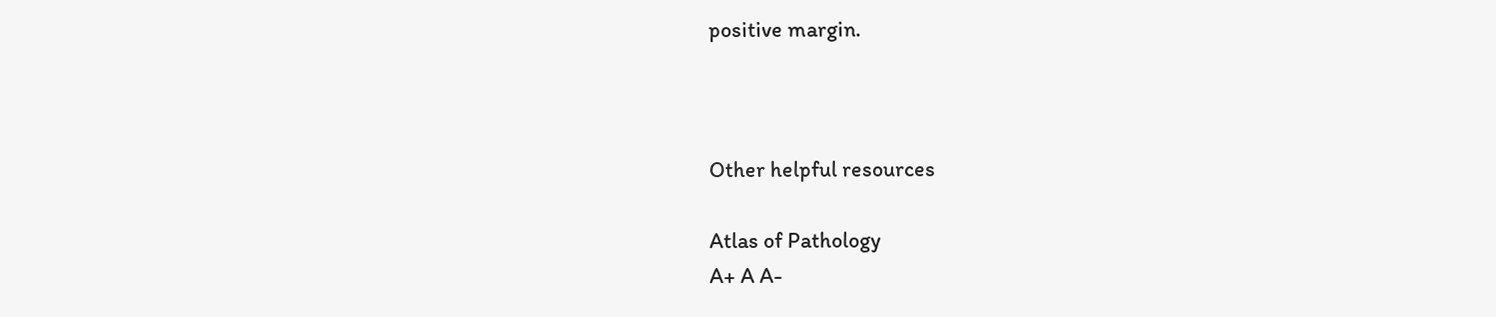positive margin.



Other helpful resources

Atlas of Pathology
A+ A A-